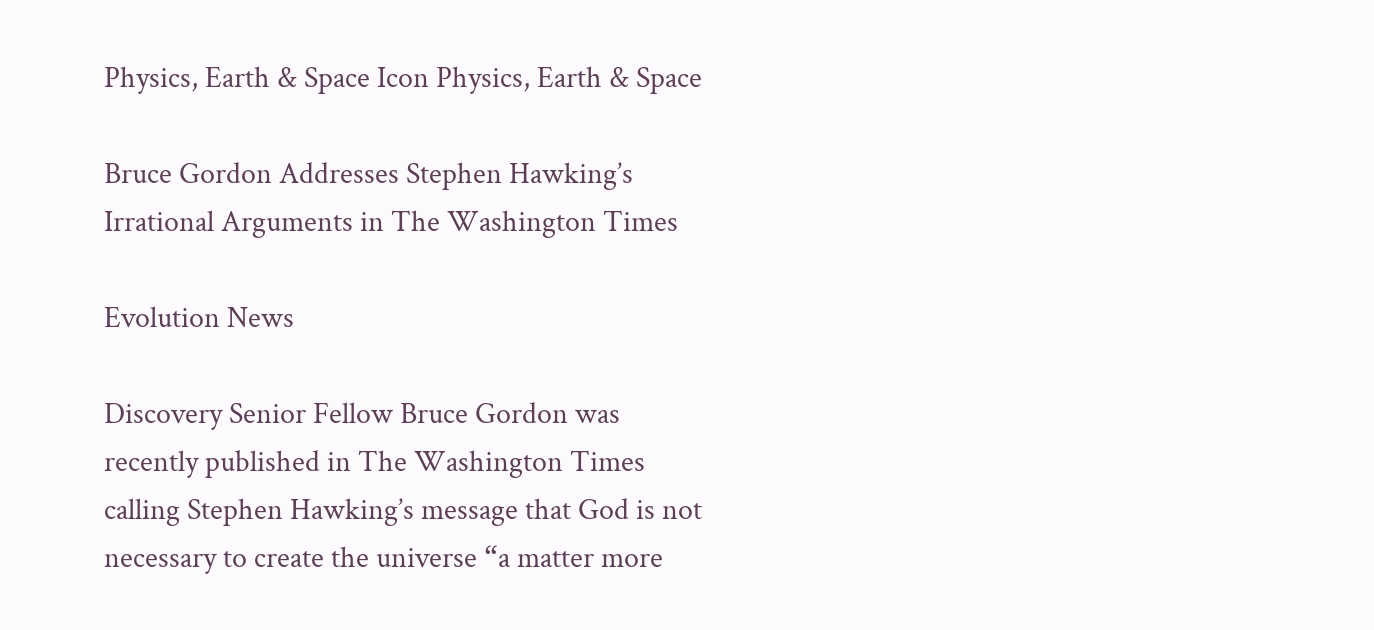Physics, Earth & Space Icon Physics, Earth & Space

Bruce Gordon Addresses Stephen Hawking’s Irrational Arguments in The Washington Times

Evolution News

Discovery Senior Fellow Bruce Gordon was recently published in The Washington Times calling Stephen Hawking’s message that God is not necessary to create the universe “a matter more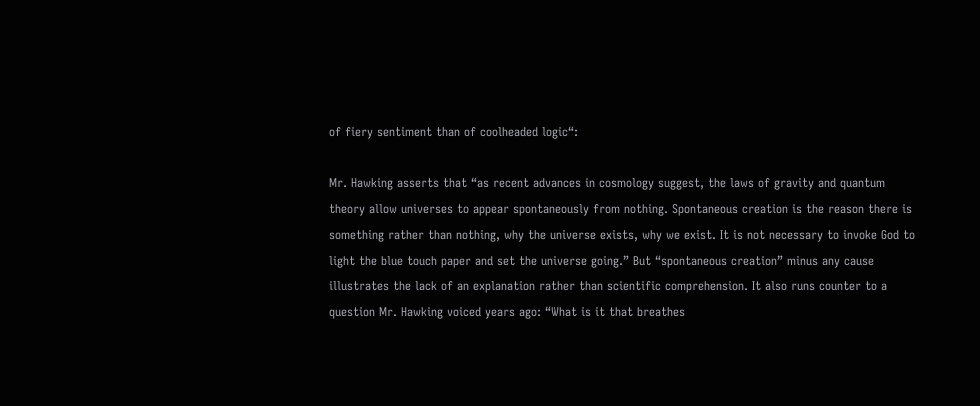of fiery sentiment than of coolheaded logic“:

Mr. Hawking asserts that “as recent advances in cosmology suggest, the laws of gravity and quantum theory allow universes to appear spontaneously from nothing. Spontaneous creation is the reason there is something rather than nothing, why the universe exists, why we exist. It is not necessary to invoke God to light the blue touch paper and set the universe going.” But “spontaneous creation” minus any cause illustrates the lack of an explanation rather than scientific comprehension. It also runs counter to a question Mr. Hawking voiced years ago: “What is it that breathes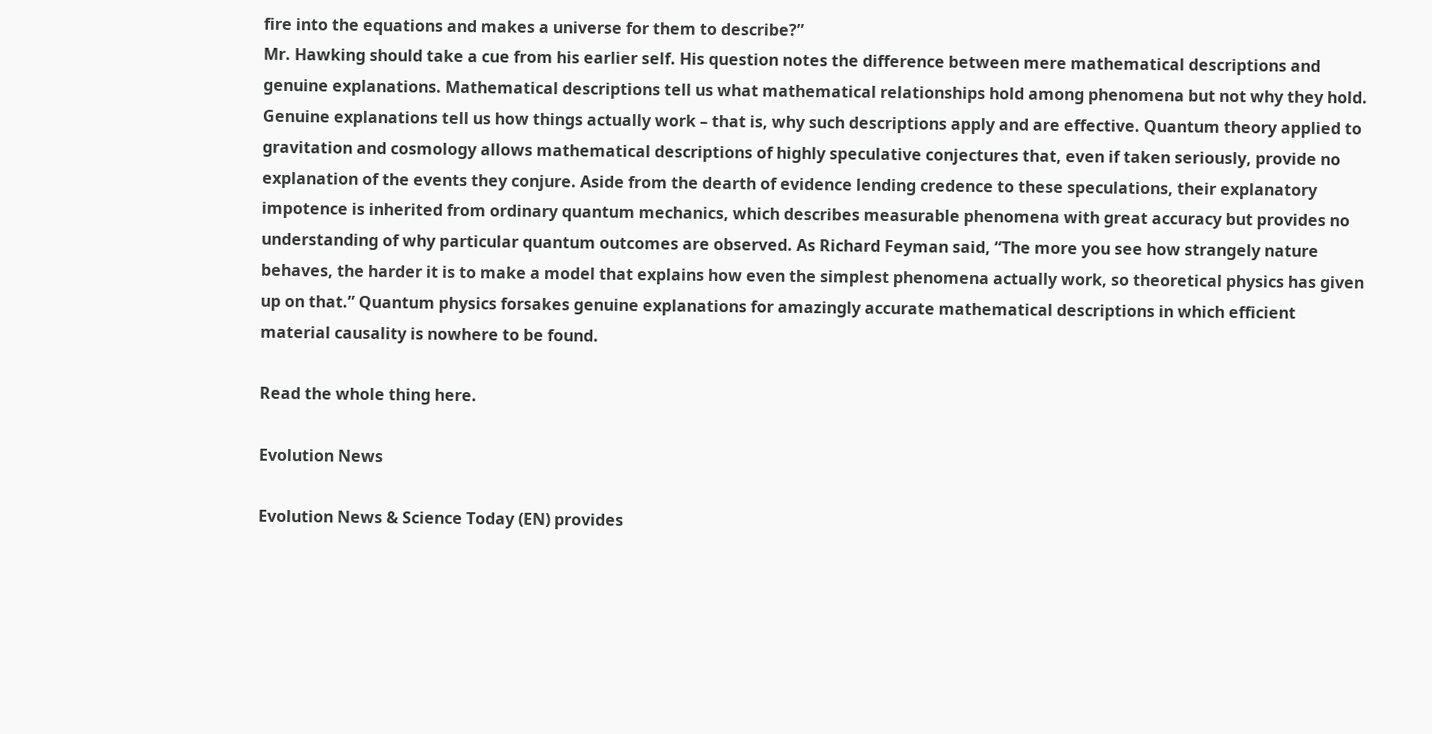fire into the equations and makes a universe for them to describe?”
Mr. Hawking should take a cue from his earlier self. His question notes the difference between mere mathematical descriptions and genuine explanations. Mathematical descriptions tell us what mathematical relationships hold among phenomena but not why they hold. Genuine explanations tell us how things actually work – that is, why such descriptions apply and are effective. Quantum theory applied to gravitation and cosmology allows mathematical descriptions of highly speculative conjectures that, even if taken seriously, provide no explanation of the events they conjure. Aside from the dearth of evidence lending credence to these speculations, their explanatory impotence is inherited from ordinary quantum mechanics, which describes measurable phenomena with great accuracy but provides no understanding of why particular quantum outcomes are observed. As Richard Feyman said, “The more you see how strangely nature behaves, the harder it is to make a model that explains how even the simplest phenomena actually work, so theoretical physics has given up on that.” Quantum physics forsakes genuine explanations for amazingly accurate mathematical descriptions in which efficient material causality is nowhere to be found.

Read the whole thing here.

Evolution News

Evolution News & Science Today (EN) provides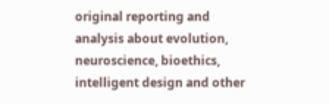original reporting and analysis about evolution, neuroscience, bioethics, intelligent design and other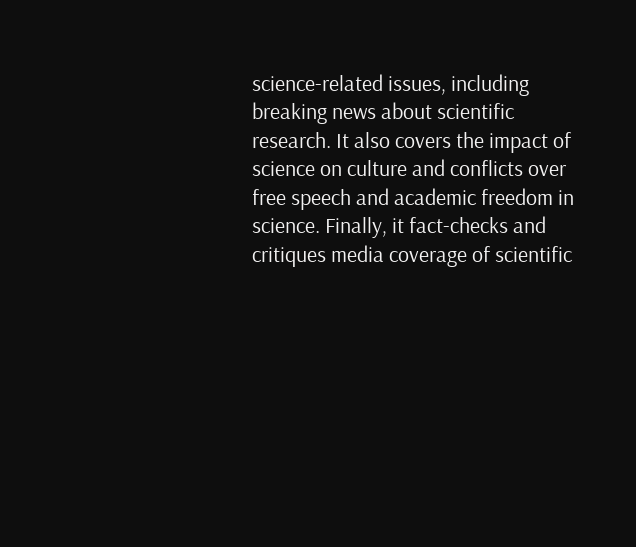science-related issues, including breaking news about scientific research. It also covers the impact of science on culture and conflicts over free speech and academic freedom in science. Finally, it fact-checks and critiques media coverage of scientific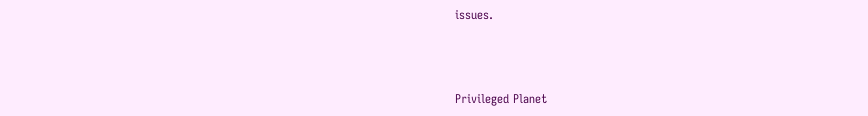issues.



Privileged Planet